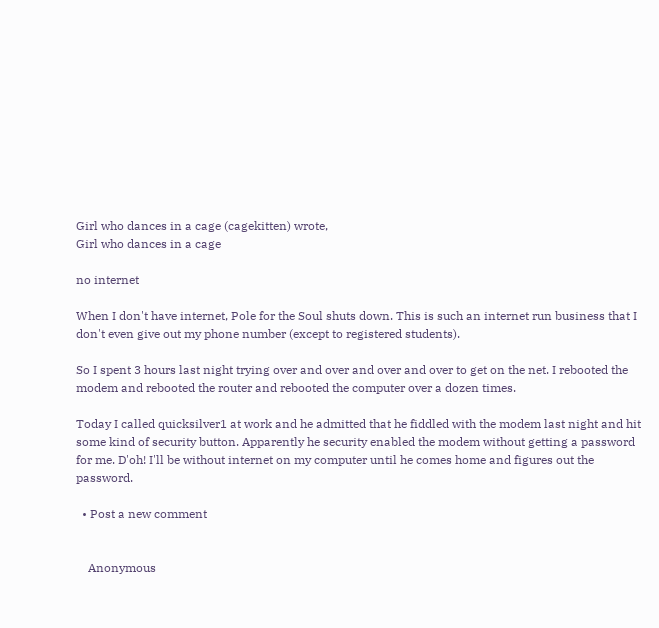Girl who dances in a cage (cagekitten) wrote,
Girl who dances in a cage

no internet

When I don't have internet, Pole for the Soul shuts down. This is such an internet run business that I don't even give out my phone number (except to registered students).

So I spent 3 hours last night trying over and over and over and over to get on the net. I rebooted the modem and rebooted the router and rebooted the computer over a dozen times.

Today I called quicksilver1 at work and he admitted that he fiddled with the modem last night and hit some kind of security button. Apparently he security enabled the modem without getting a password for me. D'oh! I'll be without internet on my computer until he comes home and figures out the password.

  • Post a new comment


    Anonymous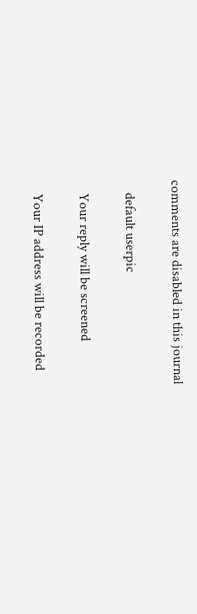comments are disabled in this journal

    default userpic

    Your reply will be screened

    Your IP address will be recorded